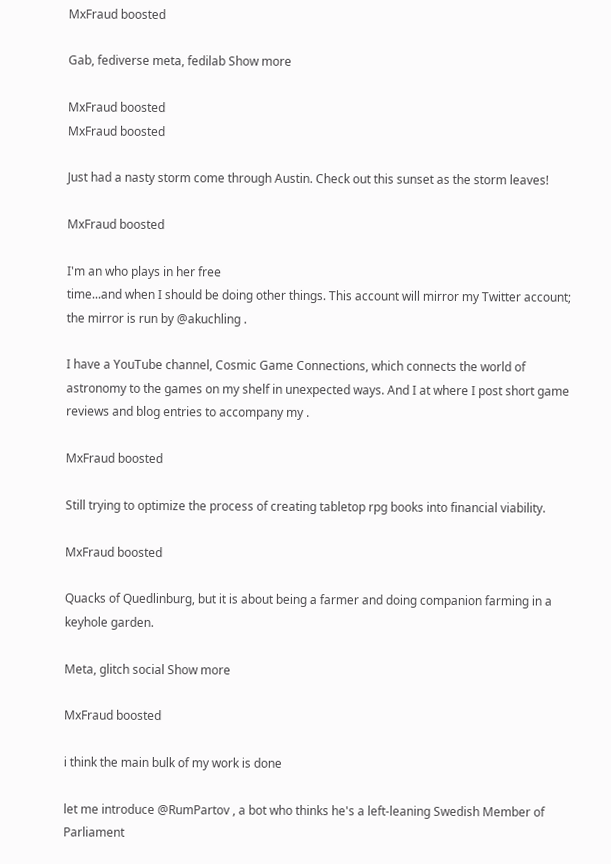MxFraud boosted

Gab, fediverse meta, fedilab Show more

MxFraud boosted
MxFraud boosted

Just had a nasty storm come through Austin. Check out this sunset as the storm leaves!

MxFraud boosted

I'm an who plays in her free
time...and when I should be doing other things. This account will mirror my Twitter account; the mirror is run by @akuchling .

I have a YouTube channel, Cosmic Game Connections, which connects the world of astronomy to the games on my shelf in unexpected ways. And I at where I post short game reviews and blog entries to accompany my .

MxFraud boosted

Still trying to optimize the process of creating tabletop rpg books into financial viability.

MxFraud boosted

Quacks of Quedlinburg, but it is about being a farmer and doing companion farming in a keyhole garden.

Meta, glitch social Show more

MxFraud boosted

i think the main bulk of my work is done

let me introduce @RumPartov , a bot who thinks he's a left-leaning Swedish Member of Parliament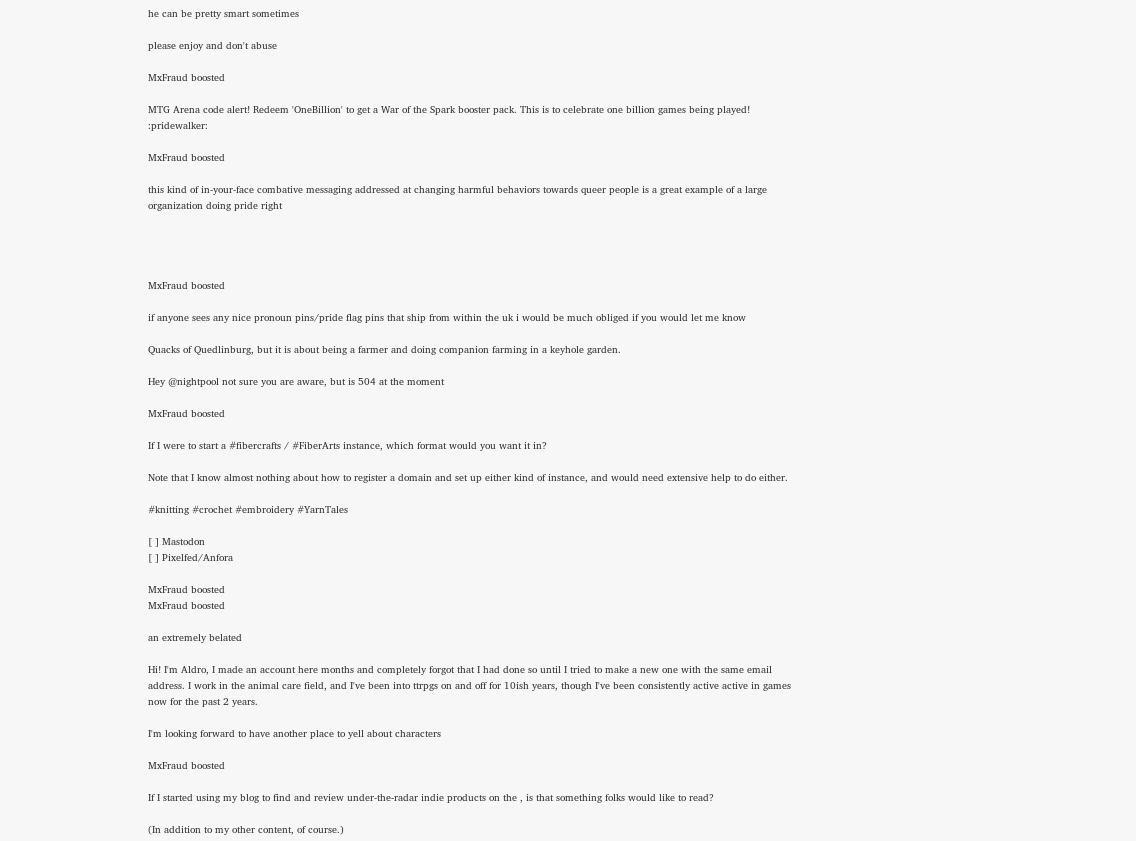he can be pretty smart sometimes

please enjoy and don't abuse

MxFraud boosted

MTG Arena code alert! Redeem 'OneBillion' to get a War of the Spark booster pack. This is to celebrate one billion games being played! :pridewalker:

MxFraud boosted

this kind of in-your-face combative messaging addressed at changing harmful behaviors towards queer people is a great example of a large organization doing pride right




MxFraud boosted

if anyone sees any nice pronoun pins/pride flag pins that ship from within the uk i would be much obliged if you would let me know

Quacks of Quedlinburg, but it is about being a farmer and doing companion farming in a keyhole garden.

Hey @nightpool not sure you are aware, but is 504 at the moment

MxFraud boosted

If I were to start a #fibercrafts / #FiberArts instance, which format would you want it in?

Note that I know almost nothing about how to register a domain and set up either kind of instance, and would need extensive help to do either.

#knitting #crochet #embroidery #YarnTales

[ ] Mastodon
[ ] Pixelfed/Anfora

MxFraud boosted
MxFraud boosted

an extremely belated

Hi! I'm Aldro, I made an account here months and completely forgot that I had done so until I tried to make a new one with the same email address. I work in the animal care field, and I've been into ttrpgs on and off for 10ish years, though I've been consistently active active in games now for the past 2 years.

I'm looking forward to have another place to yell about characters

MxFraud boosted

If I started using my blog to find and review under-the-radar indie products on the , is that something folks would like to read?

(In addition to my other content, of course.)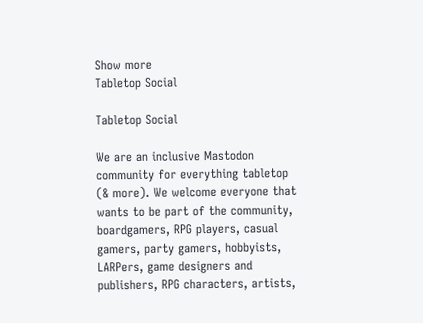Show more
Tabletop Social

Tabletop Social

We are an inclusive Mastodon community for everything tabletop (& more). We welcome everyone that wants to be part of the community, boardgamers, RPG players, casual gamers, party gamers, hobbyists, LARPers, game designers and publishers, RPG characters, artists,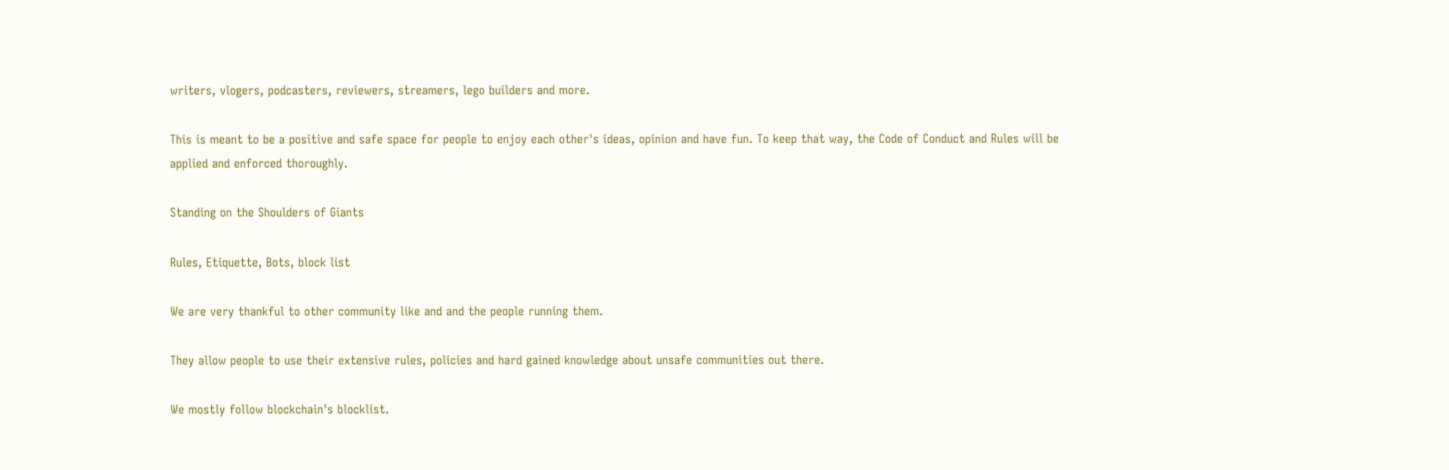writers, vlogers, podcasters, reviewers, streamers, lego builders and more.

This is meant to be a positive and safe space for people to enjoy each other's ideas, opinion and have fun. To keep that way, the Code of Conduct and Rules will be applied and enforced thoroughly.

Standing on the Shoulders of Giants

Rules, Etiquette, Bots, block list

We are very thankful to other community like and and the people running them.

They allow people to use their extensive rules, policies and hard gained knowledge about unsafe communities out there.

We mostly follow blockchain's blocklist.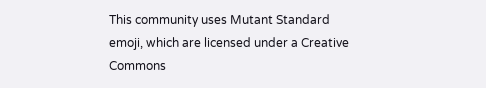This community uses Mutant Standard emoji, which are licensed under a Creative Commons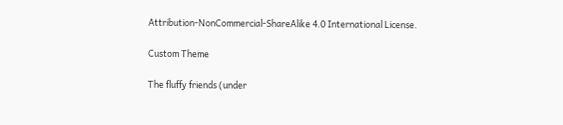Attribution-NonCommercial-ShareAlike 4.0 International License.

Custom Theme

The fluffy friends (under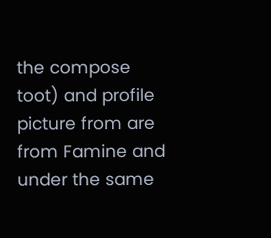the compose toot) and profile picture from are from Famine and under the same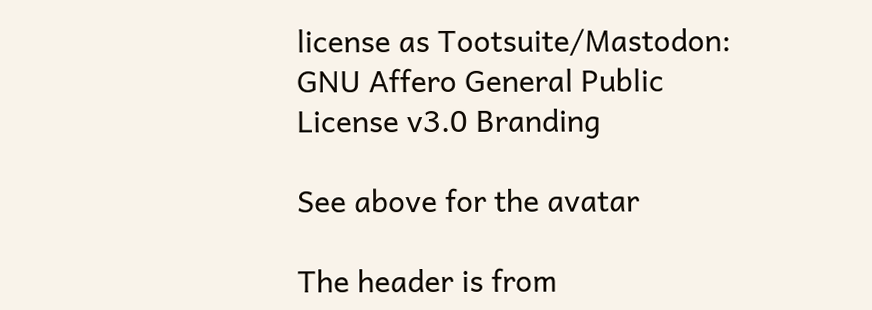license as Tootsuite/Mastodon: GNU Affero General Public License v3.0 Branding

See above for the avatar

The header is from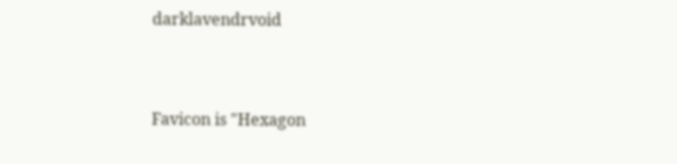darklavendrvoid


Favicon is "Hexagon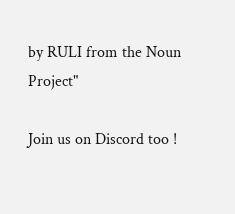by RULI from the Noun Project"

Join us on Discord too !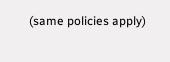(same policies apply)